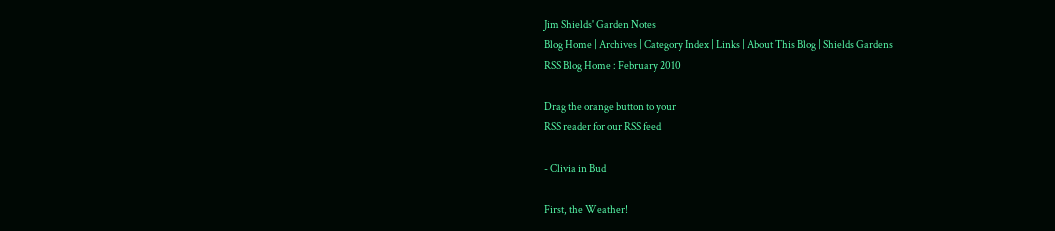Jim Shields' Garden Notes
Blog Home | Archives | Category Index | Links | About This Blog | Shields Gardens
RSS Blog Home : February 2010

Drag the orange button to your
RSS reader for our RSS feed

- Clivia in Bud

First, the Weather!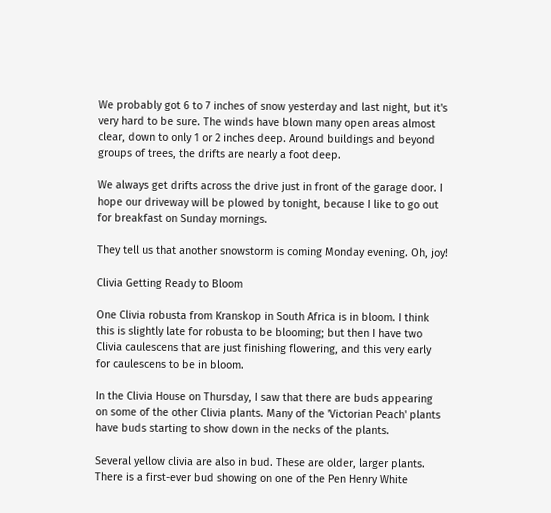We probably got 6 to 7 inches of snow yesterday and last night, but it's very hard to be sure. The winds have blown many open areas almost clear, down to only 1 or 2 inches deep. Around buildings and beyond groups of trees, the drifts are nearly a foot deep.

We always get drifts across the drive just in front of the garage door. I hope our driveway will be plowed by tonight, because I like to go out for breakfast on Sunday mornings.

They tell us that another snowstorm is coming Monday evening. Oh, joy!

Clivia Getting Ready to Bloom

One Clivia robusta from Kranskop in South Africa is in bloom. I think this is slightly late for robusta to be blooming; but then I have two Clivia caulescens that are just finishing flowering, and this very early for caulescens to be in bloom.

In the Clivia House on Thursday, I saw that there are buds appearing on some of the other Clivia plants. Many of the 'Victorian Peach' plants have buds starting to show down in the necks of the plants.

Several yellow clivia are also in bud. These are older, larger plants. There is a first-ever bud showing on one of the Pen Henry White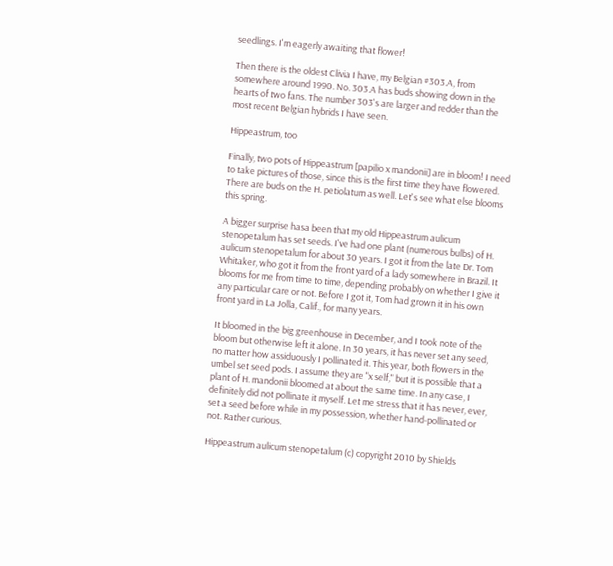seedlings. I'm eagerly awaiting that flower!

Then there is the oldest Clivia I have, my Belgian #303.A, from somewhere around 1990. No. 303.A has buds showing down in the hearts of two fans. The number 303's are larger and redder than the most recent Belgian hybrids I have seen.

Hippeastrum, too

Finally, two pots of Hippeastrum [papilio x mandonii] are in bloom! I need to take pictures of those, since this is the first time they have flowered. There are buds on the H. petiolatum as well. Let's see what else blooms this spring.

A bigger surprise hasa been that my old Hippeastrum aulicum stenopetalum has set seeds. I've had one plant (numerous bulbs) of H. aulicum stenopetalum for about 30 years. I got it from the late Dr. Tom Whitaker, who got it from the front yard of a lady somewhere in Brazil. It blooms for me from time to time, depending probably on whether I give it any particular care or not. Before I got it, Tom had grown it in his own front yard in La Jolla, Calif., for many years.

It bloomed in the big greenhouse in December, and I took note of the bloom but otherwise left it alone. In 30 years, it has never set any seed, no matter how assiduously I pollinated it. This year, both flowers in the umbel set seed pods. I assume they are "x self," but it is possible that a plant of H. mandonii bloomed at about the same time. In any case, I definitely did not pollinate it myself. Let me stress that it has never, ever, set a seed before while in my possession, whether hand-pollinated or not. Rather curious.

Hippeastrum aulicum stenopetalum (c) copyright 2010 by Shields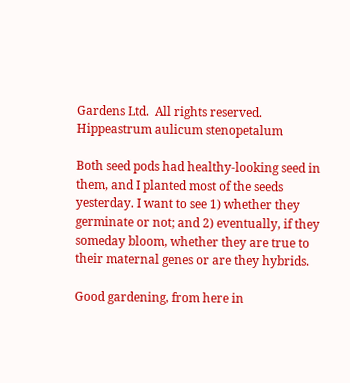Gardens Ltd.  All rights reserved.
Hippeastrum aulicum stenopetalum

Both seed pods had healthy-looking seed in them, and I planted most of the seeds yesterday. I want to see 1) whether they germinate or not; and 2) eventually, if they someday bloom, whether they are true to their maternal genes or are they hybrids.

Good gardening, from here in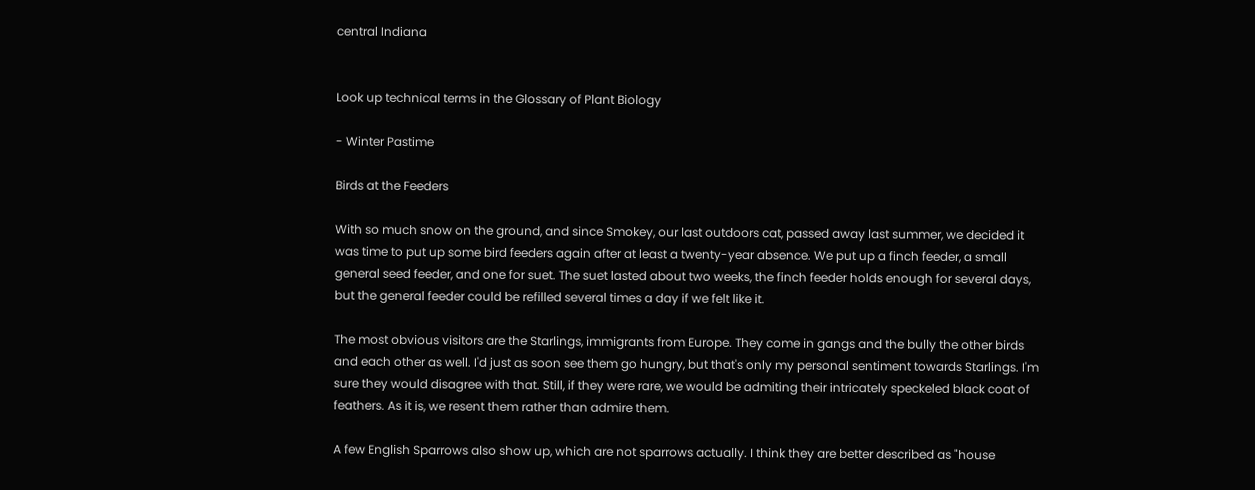central Indiana


Look up technical terms in the Glossary of Plant Biology

- Winter Pastime

Birds at the Feeders

With so much snow on the ground, and since Smokey, our last outdoors cat, passed away last summer, we decided it was time to put up some bird feeders again after at least a twenty-year absence. We put up a finch feeder, a small general seed feeder, and one for suet. The suet lasted about two weeks, the finch feeder holds enough for several days, but the general feeder could be refilled several times a day if we felt like it.

The most obvious visitors are the Starlings, immigrants from Europe. They come in gangs and the bully the other birds and each other as well. I'd just as soon see them go hungry, but that's only my personal sentiment towards Starlings. I'm sure they would disagree with that. Still, if they were rare, we would be admiting their intricately speckeled black coat of feathers. As it is, we resent them rather than admire them.

A few English Sparrows also show up, which are not sparrows actually. I think they are better described as "house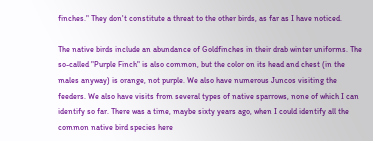finches." They don't constitute a threat to the other birds, as far as I have noticed.

The native birds include an abundance of Goldfinches in their drab winter uniforms. The so-called "Purple Finch" is also common, but the color on its head and chest (in the males anyway) is orange, not purple. We also have numerous Juncos visiting the feeders. We also have visits from several types of native sparrows, none of which I can identify so far. There was a time, maybe sixty years ago, when I could identify all the common native bird species here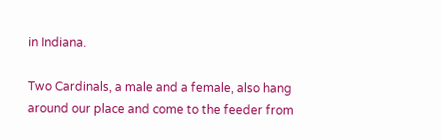in Indiana.

Two Cardinals, a male and a female, also hang around our place and come to the feeder from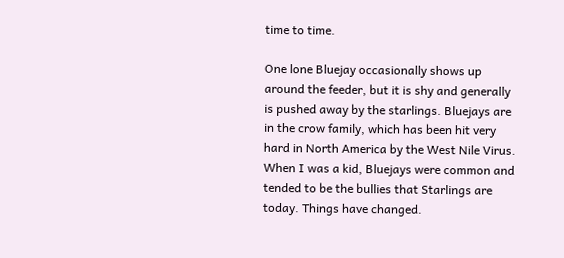time to time.

One lone Bluejay occasionally shows up around the feeder, but it is shy and generally is pushed away by the starlings. Bluejays are in the crow family, which has been hit very hard in North America by the West Nile Virus. When I was a kid, Bluejays were common and tended to be the bullies that Starlings are today. Things have changed.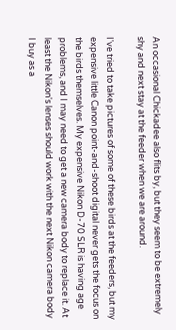An occasional Chickadee also flits by, but they seem to be extremely shy and next stay at the feeder when we are around.

I've tried to take pictures of some of these birds at the feeders, but my expensive little Canon point-and-shoot digital never gets the focus on the birds themselves. My expensive Nikon D-70 SLR is having age problems, and I may need to get a new camera body to replace it. At least the Nikon's lenses should work with the next Nikon camera body I buy as a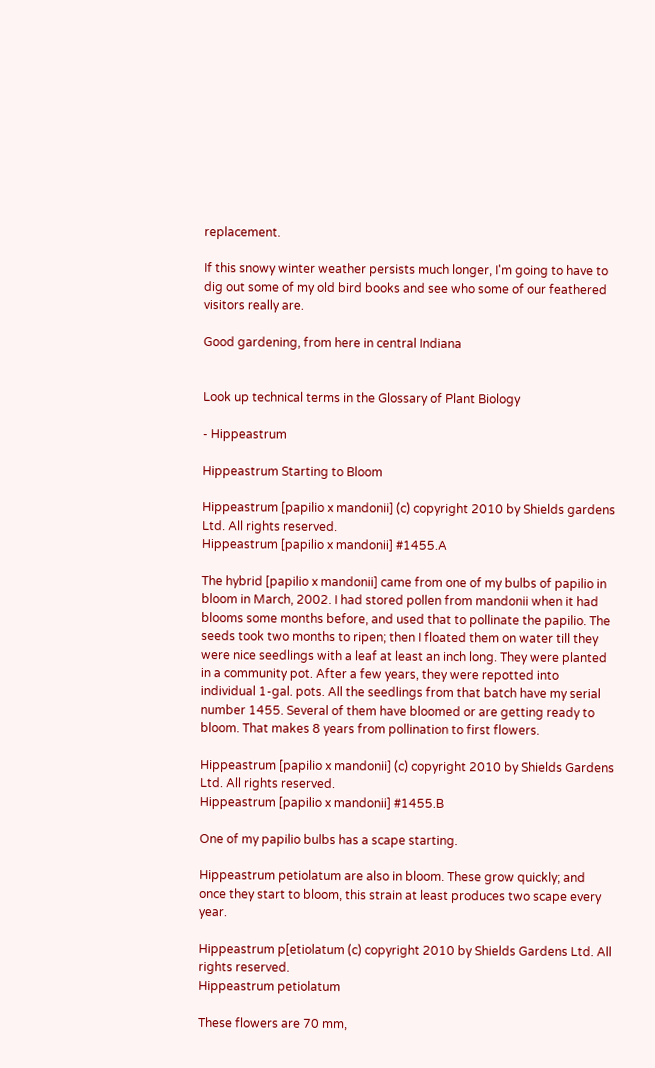replacement.

If this snowy winter weather persists much longer, I'm going to have to dig out some of my old bird books and see who some of our feathered visitors really are.

Good gardening, from here in central Indiana


Look up technical terms in the Glossary of Plant Biology

- Hippeastrum

Hippeastrum Starting to Bloom

Hippeastrum [papilio x mandonii] (c) copyright 2010 by Shields gardens Ltd. All rights reserved.
Hippeastrum [papilio x mandonii] #1455.A

The hybrid [papilio x mandonii] came from one of my bulbs of papilio in bloom in March, 2002. I had stored pollen from mandonii when it had blooms some months before, and used that to pollinate the papilio. The seeds took two months to ripen; then I floated them on water till they were nice seedlings with a leaf at least an inch long. They were planted in a community pot. After a few years, they were repotted into individual 1-gal. pots. All the seedlings from that batch have my serial number 1455. Several of them have bloomed or are getting ready to bloom. That makes 8 years from pollination to first flowers.

Hippeastrum [papilio x mandonii] (c) copyright 2010 by Shields Gardens Ltd. All rights reserved.
Hippeastrum [papilio x mandonii] #1455.B

One of my papilio bulbs has a scape starting.

Hippeastrum petiolatum are also in bloom. These grow quickly; and once they start to bloom, this strain at least produces two scape every year.

Hippeastrum p[etiolatum (c) copyright 2010 by Shields Gardens Ltd. All rights reserved.
Hippeastrum petiolatum

These flowers are 70 mm,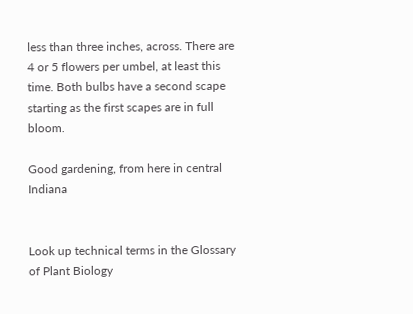less than three inches, across. There are 4 or 5 flowers per umbel, at least this time. Both bulbs have a second scape starting as the first scapes are in full bloom.

Good gardening, from here in central Indiana


Look up technical terms in the Glossary of Plant Biology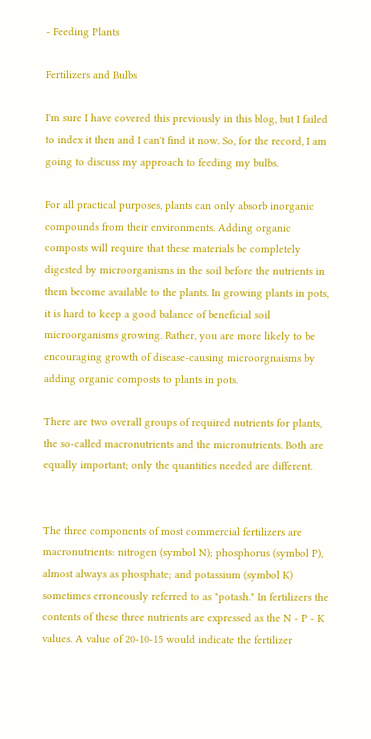- Feeding Plants

Fertilizers and Bulbs

I'm sure I have covered this previously in this blog, but I failed to index it then and I can't find it now. So, for the record, I am going to discuss my approach to feeding my bulbs.

For all practical purposes, plants can only absorb inorganic compounds from their environments. Adding organic composts will require that these materials be completely digested by microorganisms in the soil before the nutrients in them become available to the plants. In growing plants in pots, it is hard to keep a good balance of beneficial soil microorganisms growing. Rather, you are more likely to be encouraging growth of disease-causing microorgnaisms by adding organic composts to plants in pots.

There are two overall groups of required nutrients for plants, the so-called macronutrients and the micronutrients. Both are equally important; only the quantities needed are different.


The three components of most commercial fertilizers are macronutrients: nitrogen (symbol N); phosphorus (symbol P), almost always as phosphate; and potassium (symbol K) sometimes erroneously referred to as "potash." In fertilizers the contents of these three nutrients are expressed as the N - P - K values. A value of 20-10-15 would indicate the fertilizer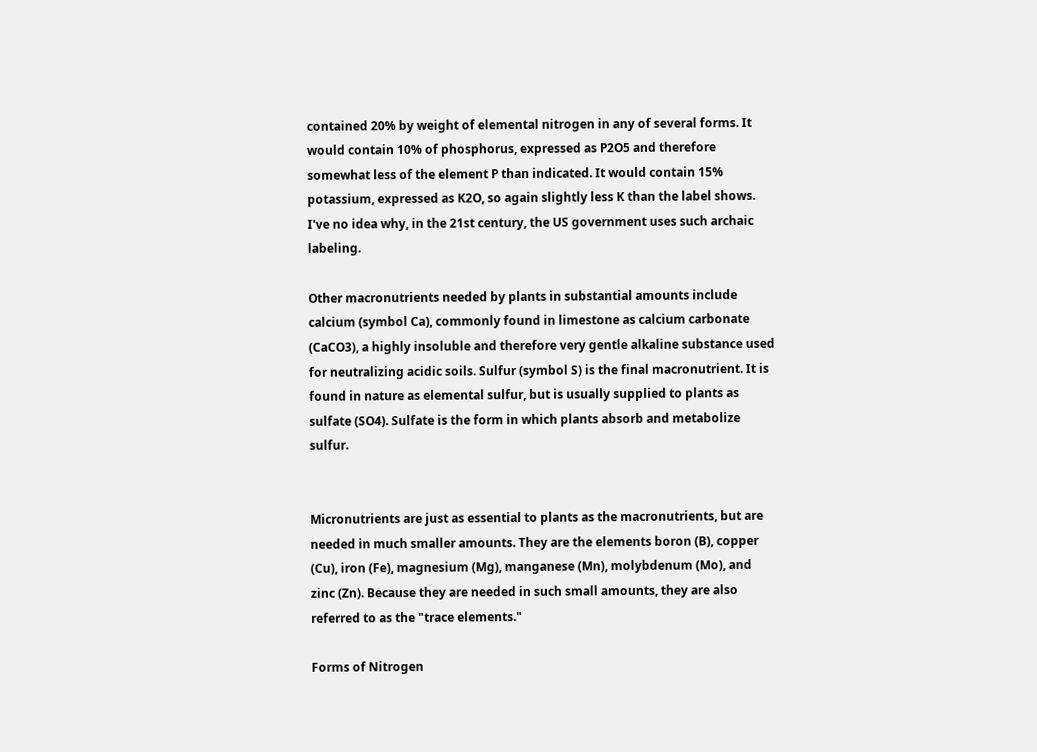contained 20% by weight of elemental nitrogen in any of several forms. It would contain 10% of phosphorus, expressed as P2O5 and therefore somewhat less of the element P than indicated. It would contain 15% potassium, expressed as K2O, so again slightly less K than the label shows. I've no idea why, in the 21st century, the US government uses such archaic labeling.

Other macronutrients needed by plants in substantial amounts include calcium (symbol Ca), commonly found in limestone as calcium carbonate (CaCO3), a highly insoluble and therefore very gentle alkaline substance used for neutralizing acidic soils. Sulfur (symbol S) is the final macronutrient. It is found in nature as elemental sulfur, but is usually supplied to plants as sulfate (SO4). Sulfate is the form in which plants absorb and metabolize sulfur.


Micronutrients are just as essential to plants as the macronutrients, but are needed in much smaller amounts. They are the elements boron (B), copper (Cu), iron (Fe), magnesium (Mg), manganese (Mn), molybdenum (Mo), and zinc (Zn). Because they are needed in such small amounts, they are also referred to as the "trace elements."

Forms of Nitrogen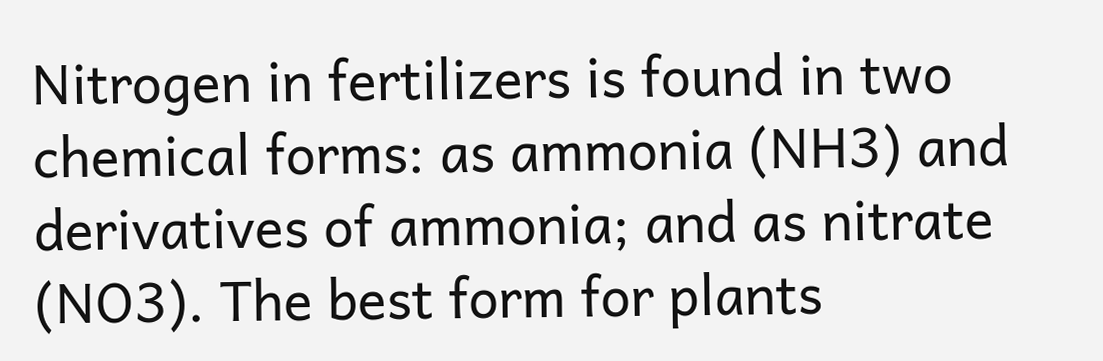Nitrogen in fertilizers is found in two chemical forms: as ammonia (NH3) and derivatives of ammonia; and as nitrate (NO3). The best form for plants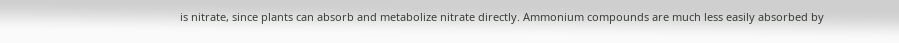is nitrate, since plants can absorb and metabolize nitrate directly. Ammonium compounds are much less easily absorbed by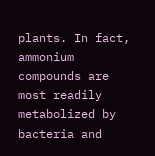plants. In fact, ammonium compounds are most readily metabolized by bacteria and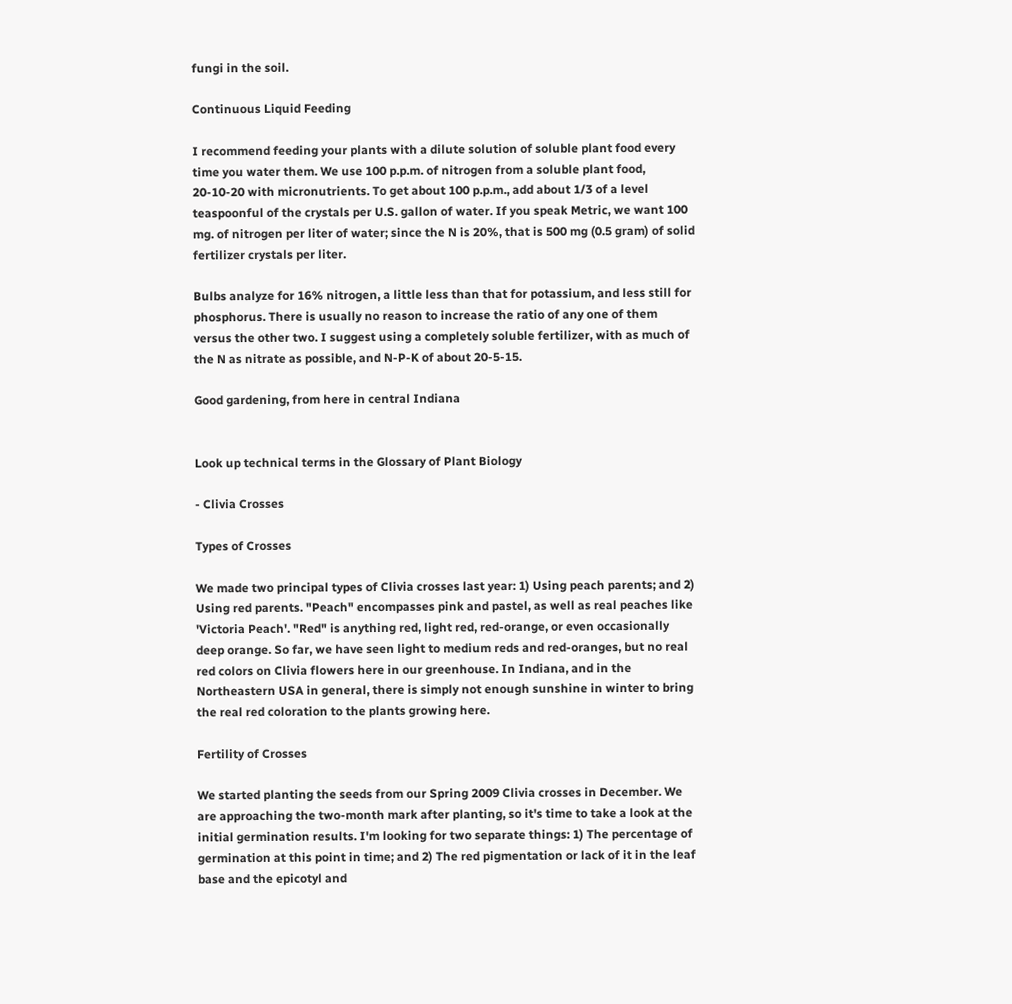fungi in the soil.

Continuous Liquid Feeding

I recommend feeding your plants with a dilute solution of soluble plant food every time you water them. We use 100 p.p.m. of nitrogen from a soluble plant food, 20-10-20 with micronutrients. To get about 100 p.p.m., add about 1/3 of a level teaspoonful of the crystals per U.S. gallon of water. If you speak Metric, we want 100 mg. of nitrogen per liter of water; since the N is 20%, that is 500 mg (0.5 gram) of solid fertilizer crystals per liter.

Bulbs analyze for 16% nitrogen, a little less than that for potassium, and less still for phosphorus. There is usually no reason to increase the ratio of any one of them versus the other two. I suggest using a completely soluble fertilizer, with as much of the N as nitrate as possible, and N-P-K of about 20-5-15.

Good gardening, from here in central Indiana


Look up technical terms in the Glossary of Plant Biology

- Clivia Crosses

Types of Crosses

We made two principal types of Clivia crosses last year: 1) Using peach parents; and 2) Using red parents. "Peach" encompasses pink and pastel, as well as real peaches like 'Victoria Peach'. "Red" is anything red, light red, red-orange, or even occasionally deep orange. So far, we have seen light to medium reds and red-oranges, but no real red colors on Clivia flowers here in our greenhouse. In Indiana, and in the Northeastern USA in general, there is simply not enough sunshine in winter to bring the real red coloration to the plants growing here.

Fertility of Crosses

We started planting the seeds from our Spring 2009 Clivia crosses in December. We are approaching the two-month mark after planting, so it's time to take a look at the initial germination results. I'm looking for two separate things: 1) The percentage of germination at this point in time; and 2) The red pigmentation or lack of it in the leaf base and the epicotyl and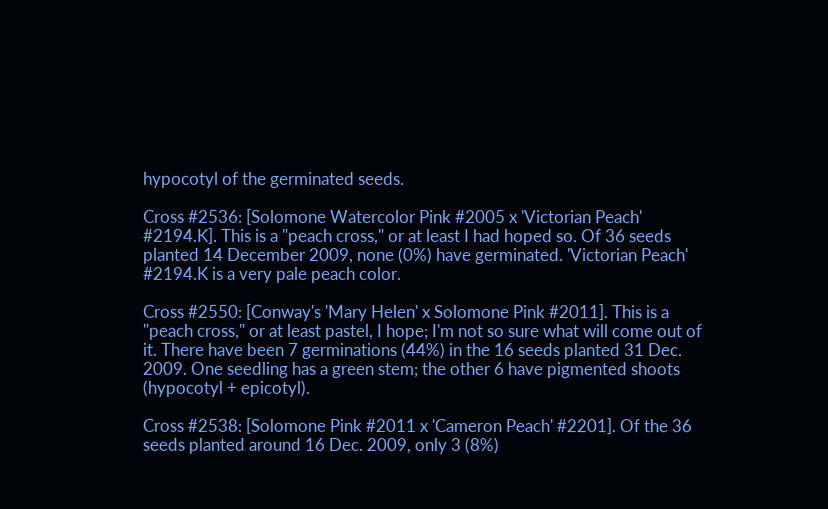hypocotyl of the germinated seeds.

Cross #2536: [Solomone Watercolor Pink #2005 x 'Victorian Peach' #2194.K]. This is a "peach cross," or at least I had hoped so. Of 36 seeds planted 14 December 2009, none (0%) have germinated. 'Victorian Peach' #2194.K is a very pale peach color.

Cross #2550: [Conway's 'Mary Helen' x Solomone Pink #2011]. This is a "peach cross," or at least pastel, I hope; I'm not so sure what will come out of it. There have been 7 germinations (44%) in the 16 seeds planted 31 Dec. 2009. One seedling has a green stem; the other 6 have pigmented shoots (hypocotyl + epicotyl).

Cross #2538: [Solomone Pink #2011 x 'Cameron Peach' #2201]. Of the 36 seeds planted around 16 Dec. 2009, only 3 (8%)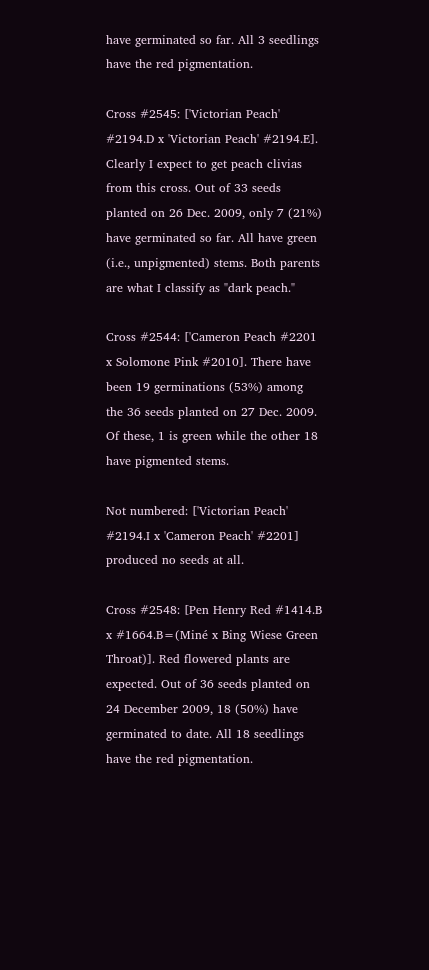have germinated so far. All 3 seedlings have the red pigmentation.

Cross #2545: ['Victorian Peach' #2194.D x 'Victorian Peach' #2194.E]. Clearly I expect to get peach clivias from this cross. Out of 33 seeds planted on 26 Dec. 2009, only 7 (21%) have germinated so far. All have green (i.e., unpigmented) stems. Both parents are what I classify as "dark peach."

Cross #2544: ['Cameron Peach #2201 x Solomone Pink #2010]. There have been 19 germinations (53%) among the 36 seeds planted on 27 Dec. 2009. Of these, 1 is green while the other 18 have pigmented stems.

Not numbered: ['Victorian Peach' #2194.I x 'Cameron Peach' #2201] produced no seeds at all.

Cross #2548: [Pen Henry Red #1414.B x #1664.B=(Miné x Bing Wiese Green Throat)]. Red flowered plants are expected. Out of 36 seeds planted on 24 December 2009, 18 (50%) have germinated to date. All 18 seedlings have the red pigmentation.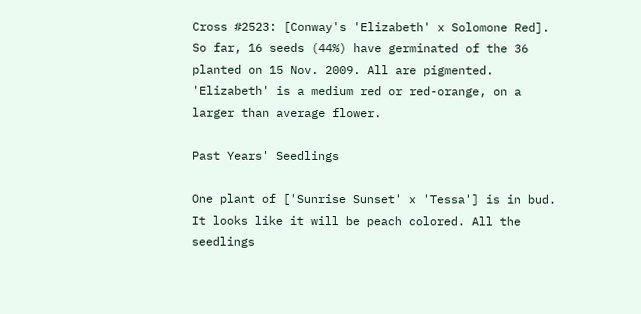Cross #2523: [Conway's 'Elizabeth' x Solomone Red]. So far, 16 seeds (44%) have germinated of the 36 planted on 15 Nov. 2009. All are pigmented. 'Elizabeth' is a medium red or red-orange, on a larger than average flower.

Past Years' Seedlings

One plant of ['Sunrise Sunset' x 'Tessa'] is in bud. It looks like it will be peach colored. All the seedlings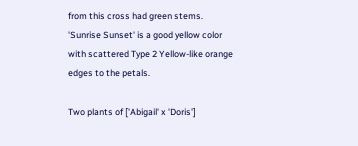from this cross had green stems. 'Sunrise Sunset' is a good yellow color with scattered Type 2 Yellow-like orange edges to the petals.

Two plants of ['Abigail' x 'Doris']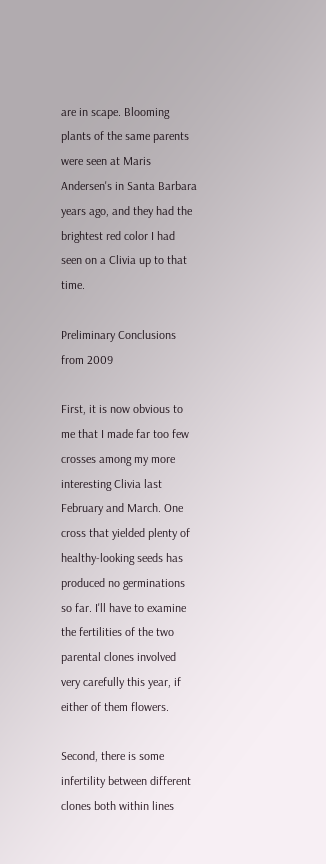are in scape. Blooming plants of the same parents were seen at Maris Andersen's in Santa Barbara years ago, and they had the brightest red color I had seen on a Clivia up to that time.

Preliminary Conclusions from 2009

First, it is now obvious to me that I made far too few crosses among my more interesting Clivia last February and March. One cross that yielded plenty of healthy-looking seeds has produced no germinations so far. I'll have to examine the fertilities of the two parental clones involved very carefully this year, if either of them flowers.

Second, there is some infertility between different clones both within lines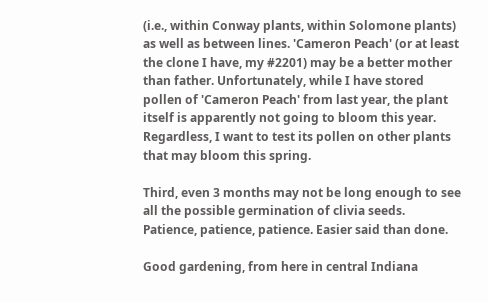(i.e., within Conway plants, within Solomone plants) as well as between lines. 'Cameron Peach' (or at least the clone I have, my #2201) may be a better mother than father. Unfortunately, while I have stored pollen of 'Cameron Peach' from last year, the plant itself is apparently not going to bloom this year. Regardless, I want to test its pollen on other plants that may bloom this spring.

Third, even 3 months may not be long enough to see all the possible germination of clivia seeds. Patience, patience, patience. Easier said than done.

Good gardening, from here in central Indiana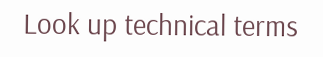Look up technical terms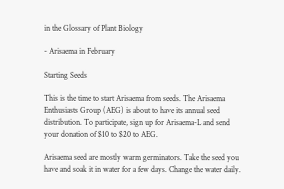in the Glossary of Plant Biology

- Arisaema in February

Starting Seeds

This is the time to start Arisaema from seeds. The Arisaema Enthusiasts Group (AEG) is about to have its annual seed distribution. To participate, sign up for Arisaema-L and send your donation of $10 to $20 to AEG.

Arisaema seed are mostly warm germinators. Take the seed you have and soak it in water for a few days. Change the water daily.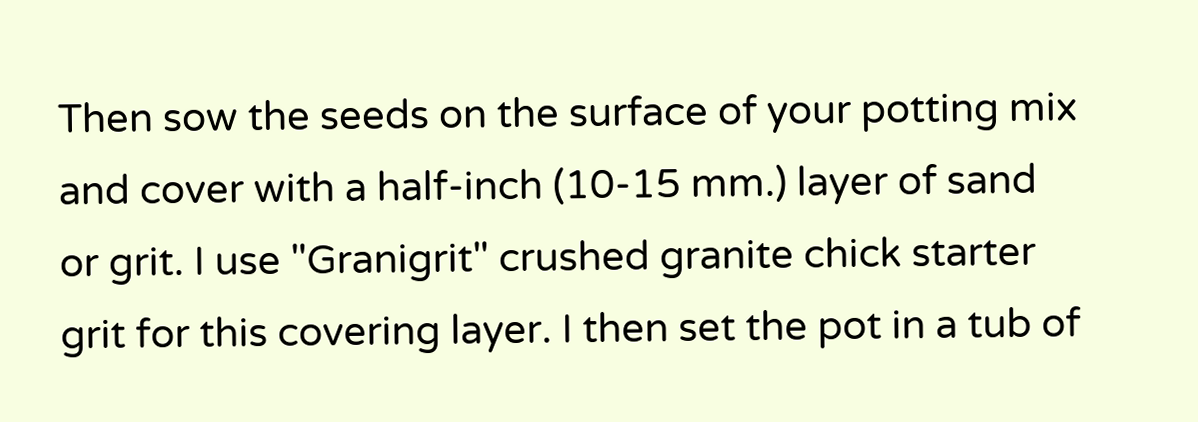Then sow the seeds on the surface of your potting mix and cover with a half-inch (10-15 mm.) layer of sand or grit. I use "Granigrit" crushed granite chick starter grit for this covering layer. I then set the pot in a tub of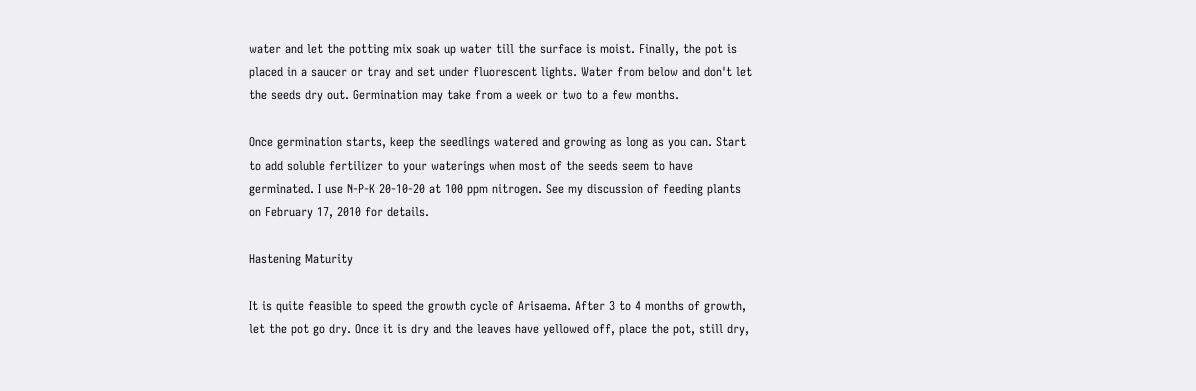water and let the potting mix soak up water till the surface is moist. Finally, the pot is placed in a saucer or tray and set under fluorescent lights. Water from below and don't let the seeds dry out. Germination may take from a week or two to a few months.

Once germination starts, keep the seedlings watered and growing as long as you can. Start to add soluble fertilizer to your waterings when most of the seeds seem to have germinated. I use N-P-K 20-10-20 at 100 ppm nitrogen. See my discussion of feeding plants on February 17, 2010 for details.

Hastening Maturity

It is quite feasible to speed the growth cycle of Arisaema. After 3 to 4 months of growth, let the pot go dry. Once it is dry and the leaves have yellowed off, place the pot, still dry,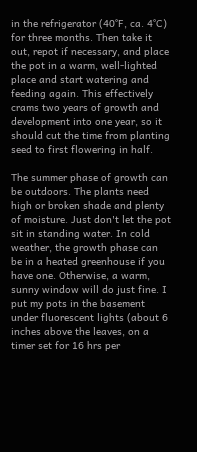in the refrigerator (40°F, ca. 4°C) for three months. Then take it out, repot if necessary, and place the pot in a warm, well-lighted place and start watering and feeding again. This effectively crams two years of growth and development into one year, so it should cut the time from planting seed to first flowering in half.

The summer phase of growth can be outdoors. The plants need high or broken shade and plenty of moisture. Just don't let the pot sit in standing water. In cold weather, the growth phase can be in a heated greenhouse if you have one. Otherwise, a warm, sunny window will do just fine. I put my pots in the basement under fluorescent lights (about 6 inches above the leaves, on a timer set for 16 hrs per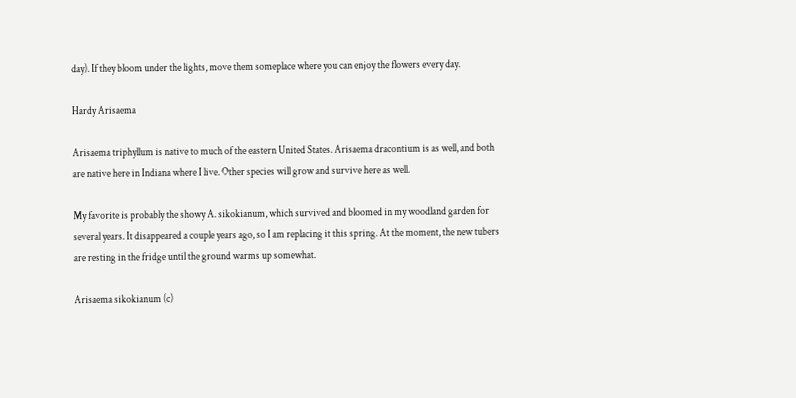day). If they bloom under the lights, move them someplace where you can enjoy the flowers every day.

Hardy Arisaema

Arisaema triphyllum is native to much of the eastern United States. Arisaema dracontium is as well, and both are native here in Indiana where I live. Other species will grow and survive here as well.

My favorite is probably the showy A. sikokianum, which survived and bloomed in my woodland garden for several years. It disappeared a couple years ago, so I am replacing it this spring. At the moment, the new tubers are resting in the fridge until the ground warms up somewhat.

Arisaema sikokianum (c)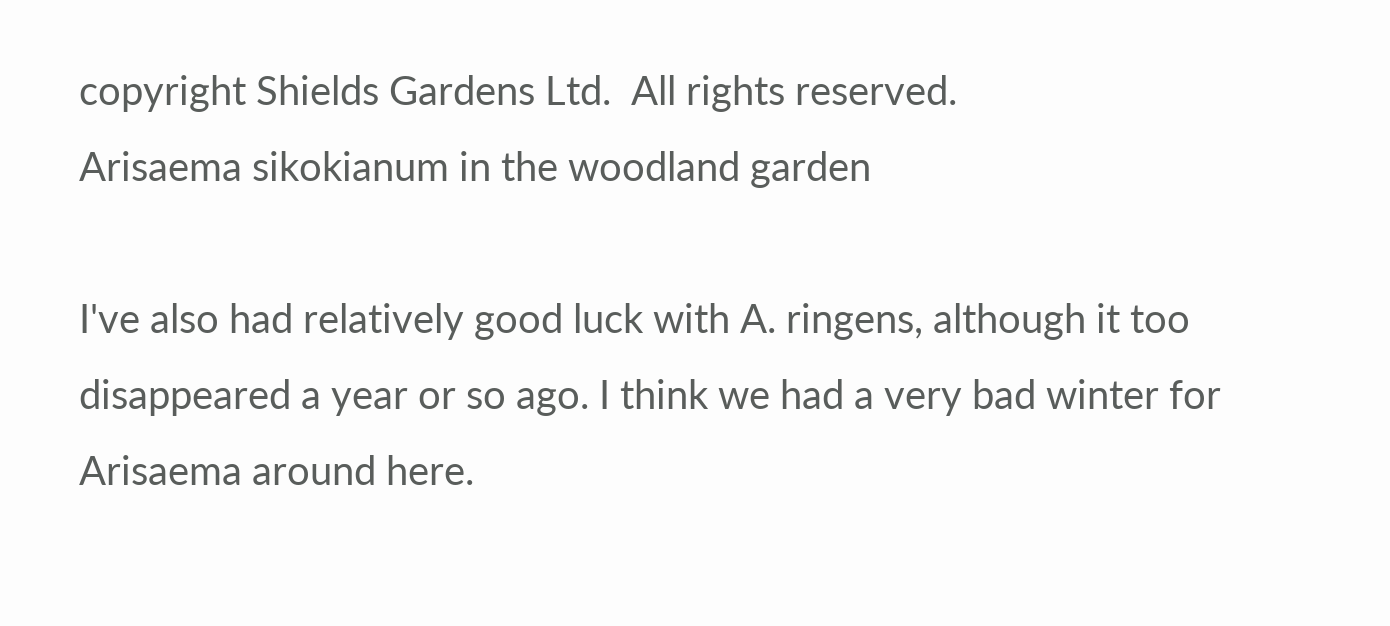copyright Shields Gardens Ltd.  All rights reserved.
Arisaema sikokianum in the woodland garden

I've also had relatively good luck with A. ringens, although it too disappeared a year or so ago. I think we had a very bad winter for Arisaema around here.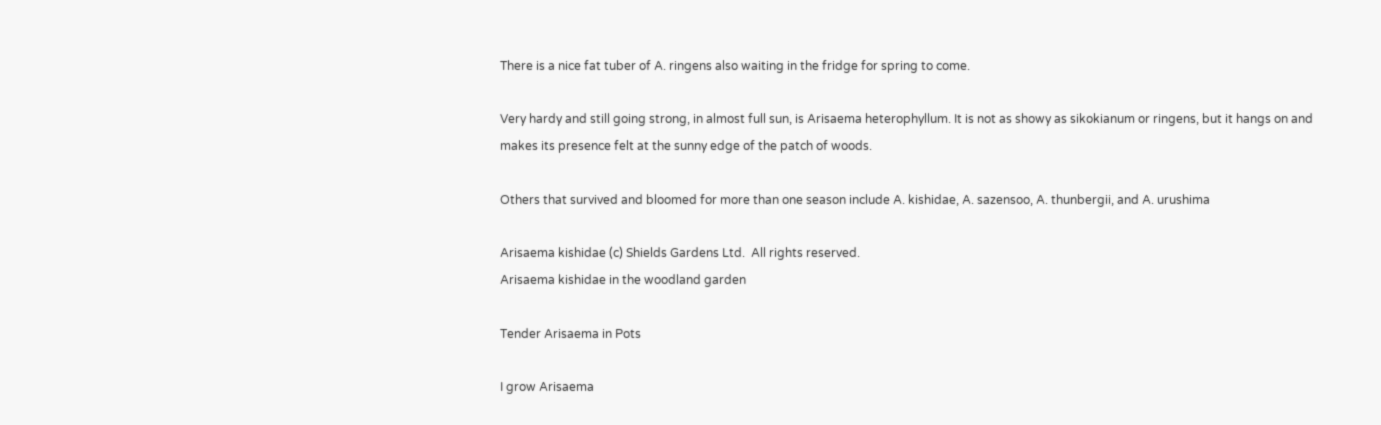There is a nice fat tuber of A. ringens also waiting in the fridge for spring to come.

Very hardy and still going strong, in almost full sun, is Arisaema heterophyllum. It is not as showy as sikokianum or ringens, but it hangs on and makes its presence felt at the sunny edge of the patch of woods.

Others that survived and bloomed for more than one season include A. kishidae, A. sazensoo, A. thunbergii, and A. urushima

Arisaema kishidae (c) Shields Gardens Ltd.  All rights reserved.
Arisaema kishidae in the woodland garden

Tender Arisaema in Pots

I grow Arisaema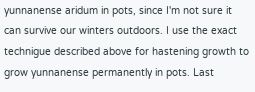yunnanense aridum in pots, since I'm not sure it can survive our winters outdoors. I use the exact technigue described above for hastening growth to grow yunnanense permanently in pots. Last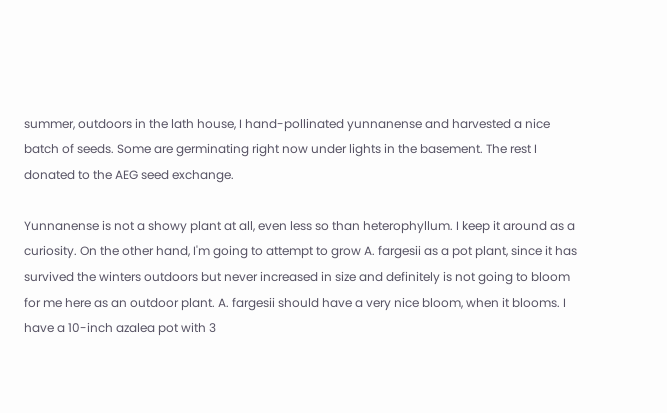summer, outdoors in the lath house, I hand-pollinated yunnanense and harvested a nice batch of seeds. Some are germinating right now under lights in the basement. The rest I donated to the AEG seed exchange.

Yunnanense is not a showy plant at all, even less so than heterophyllum. I keep it around as a curiosity. On the other hand, I'm going to attempt to grow A. fargesii as a pot plant, since it has survived the winters outdoors but never increased in size and definitely is not going to bloom for me here as an outdoor plant. A. fargesii should have a very nice bloom, when it blooms. I have a 10-inch azalea pot with 3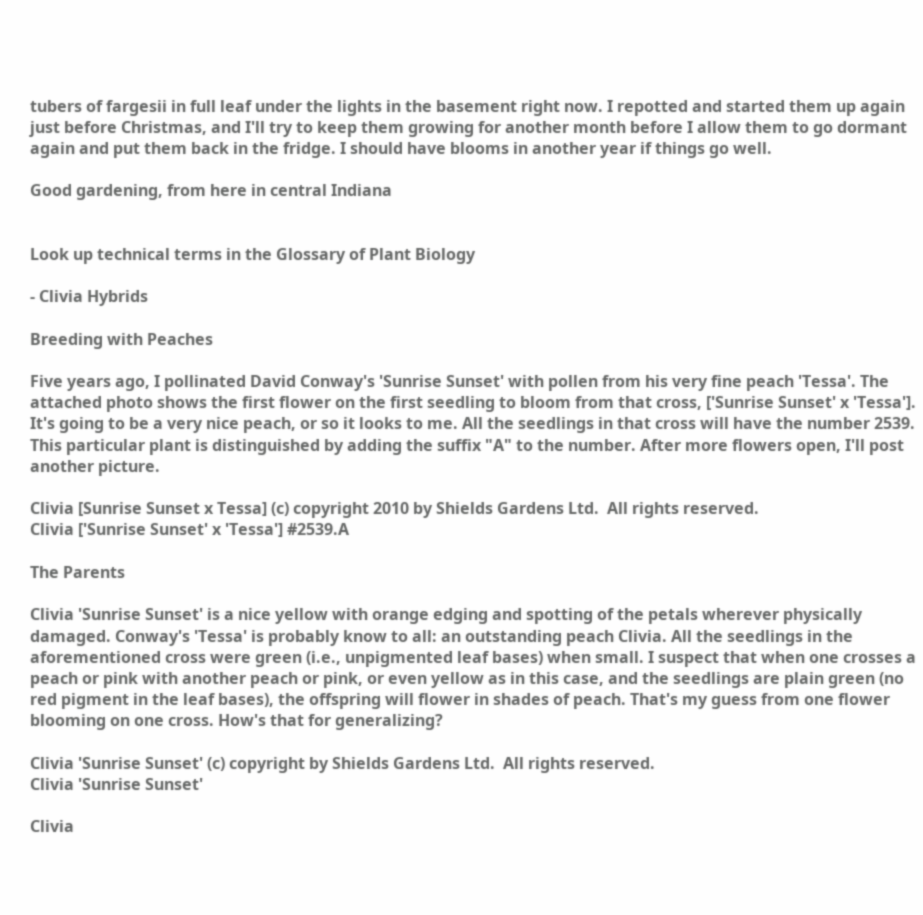tubers of fargesii in full leaf under the lights in the basement right now. I repotted and started them up again just before Christmas, and I'll try to keep them growing for another month before I allow them to go dormant again and put them back in the fridge. I should have blooms in another year if things go well.

Good gardening, from here in central Indiana


Look up technical terms in the Glossary of Plant Biology

- Clivia Hybrids

Breeding with Peaches

Five years ago, I pollinated David Conway's 'Sunrise Sunset' with pollen from his very fine peach 'Tessa'. The attached photo shows the first flower on the first seedling to bloom from that cross, ['Sunrise Sunset' x 'Tessa']. It's going to be a very nice peach, or so it looks to me. All the seedlings in that cross will have the number 2539. This particular plant is distinguished by adding the suffix "A" to the number. After more flowers open, I'll post another picture.

Clivia [Sunrise Sunset x Tessa] (c) copyright 2010 by Shields Gardens Ltd.  All rights reserved.
Clivia ['Sunrise Sunset' x 'Tessa'] #2539.A

The Parents

Clivia 'Sunrise Sunset' is a nice yellow with orange edging and spotting of the petals wherever physically damaged. Conway's 'Tessa' is probably know to all: an outstanding peach Clivia. All the seedlings in the aforementioned cross were green (i.e., unpigmented leaf bases) when small. I suspect that when one crosses a peach or pink with another peach or pink, or even yellow as in this case, and the seedlings are plain green (no red pigment in the leaf bases), the offspring will flower in shades of peach. That's my guess from one flower blooming on one cross. How's that for generalizing?

Clivia 'Sunrise Sunset' (c) copyright by Shields Gardens Ltd.  All rights reserved.
Clivia 'Sunrise Sunset'

Clivia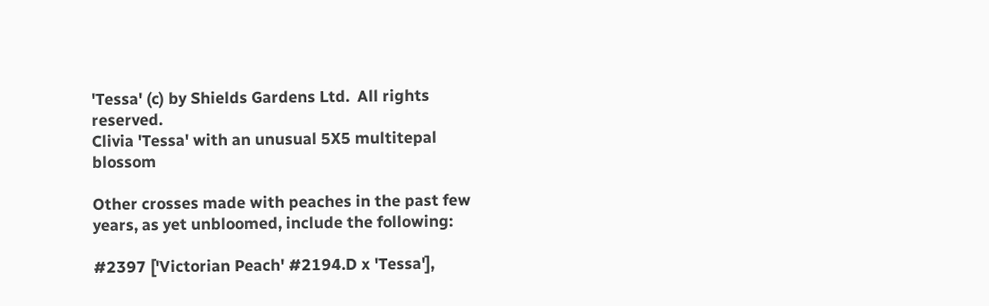'Tessa' (c) by Shields Gardens Ltd.  All rights reserved.
Clivia 'Tessa' with an unusual 5X5 multitepal blossom

Other crosses made with peaches in the past few years, as yet unbloomed, include the following:

#2397 ['Victorian Peach' #2194.D x 'Tessa'],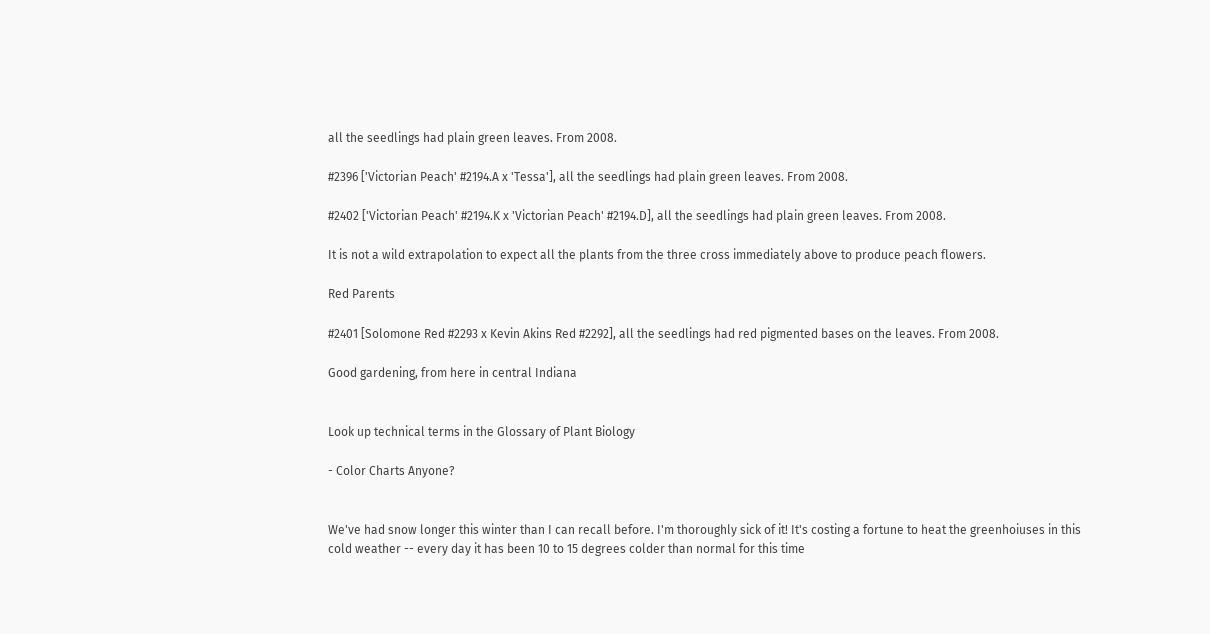all the seedlings had plain green leaves. From 2008.

#2396 ['Victorian Peach' #2194.A x 'Tessa'], all the seedlings had plain green leaves. From 2008.

#2402 ['Victorian Peach' #2194.K x 'Victorian Peach' #2194.D], all the seedlings had plain green leaves. From 2008.

It is not a wild extrapolation to expect all the plants from the three cross immediately above to produce peach flowers.

Red Parents

#2401 [Solomone Red #2293 x Kevin Akins Red #2292], all the seedlings had red pigmented bases on the leaves. From 2008.

Good gardening, from here in central Indiana


Look up technical terms in the Glossary of Plant Biology

- Color Charts Anyone?


We've had snow longer this winter than I can recall before. I'm thoroughly sick of it! It's costing a fortune to heat the greenhoiuses in this cold weather -- every day it has been 10 to 15 degrees colder than normal for this time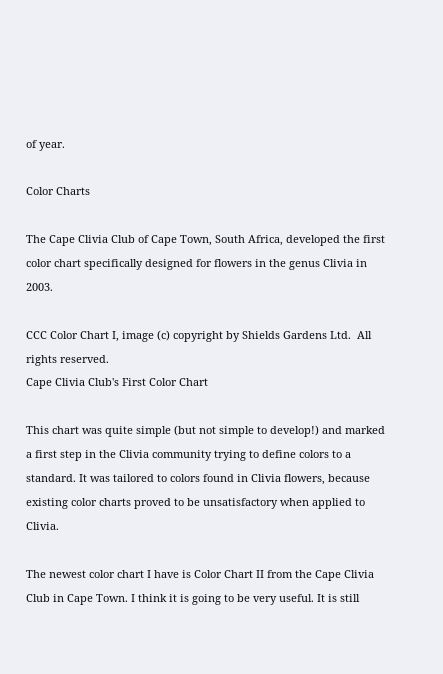of year.

Color Charts

The Cape Clivia Club of Cape Town, South Africa, developed the first color chart specifically designed for flowers in the genus Clivia in 2003.

CCC Color Chart I, image (c) copyright by Shields Gardens Ltd.  All rights reserved.
Cape Clivia Club's First Color Chart

This chart was quite simple (but not simple to develop!) and marked a first step in the Clivia community trying to define colors to a standard. It was tailored to colors found in Clivia flowers, because existing color charts proved to be unsatisfactory when applied to Clivia.

The newest color chart I have is Color Chart II from the Cape Clivia Club in Cape Town. I think it is going to be very useful. It is still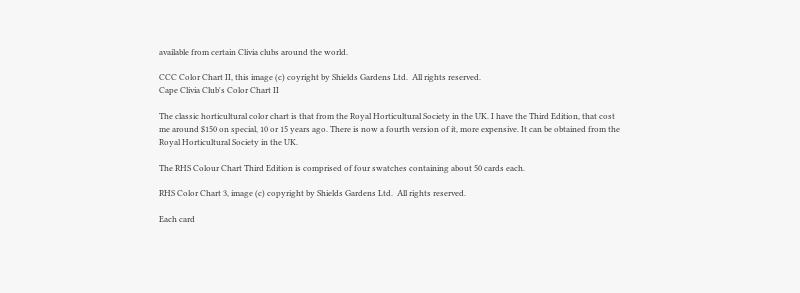available from certain Clivia clubs around the world.

CCC Color Chart II, this image (c) coyright by Shields Gardens Ltd.  All rights reserved.
Cape Clivia Club's Color Chart II

The classic horticultural color chart is that from the Royal Horticultural Society in the UK. I have the Third Edition, that cost me around $150 on special, 10 or 15 years ago. There is now a fourth version of it, more expensive. It can be obtained from the Royal Horticultural Society in the UK.

The RHS Colour Chart Third Edition is comprised of four swatches containing about 50 cards each.

RHS Color Chart 3, image (c) copyright by Shields Gardens Ltd.  All rights reserved.

Each card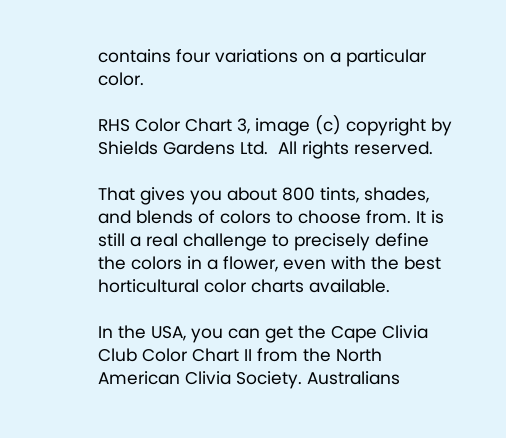contains four variations on a particular color.

RHS Color Chart 3, image (c) copyright by Shields Gardens Ltd.  All rights reserved.

That gives you about 800 tints, shades, and blends of colors to choose from. It is still a real challenge to precisely define the colors in a flower, even with the best horticultural color charts available.

In the USA, you can get the Cape Clivia Club Color Chart II from the North American Clivia Society. Australians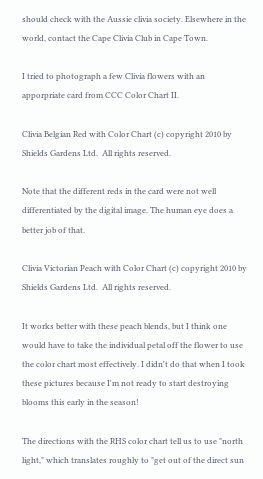should check with the Aussie clivia society. Elsewhere in the world, contact the Cape Clivia Club in Cape Town.

I tried to photograph a few Clivia flowers with an apporpriate card from CCC Color Chart II.

Clivia Belgian Red with Color Chart (c) copyright 2010 by Shields Gardens Ltd.  All rights reserved.

Note that the different reds in the card were not well differentiated by the digital image. The human eye does a better job of that.

Clivia Victorian Peach with Color Chart (c) copyright 2010 by Shields Gardens Ltd.  All rights reserved.

It works better with these peach blends, but I think one would have to take the individual petal off the flower to use the color chart most effectively. I didn't do that when I took these pictures because I'm not ready to start destroying blooms this early in the season!

The directions with the RHS color chart tell us to use "north light," which translates roughly to "get out of the direct sun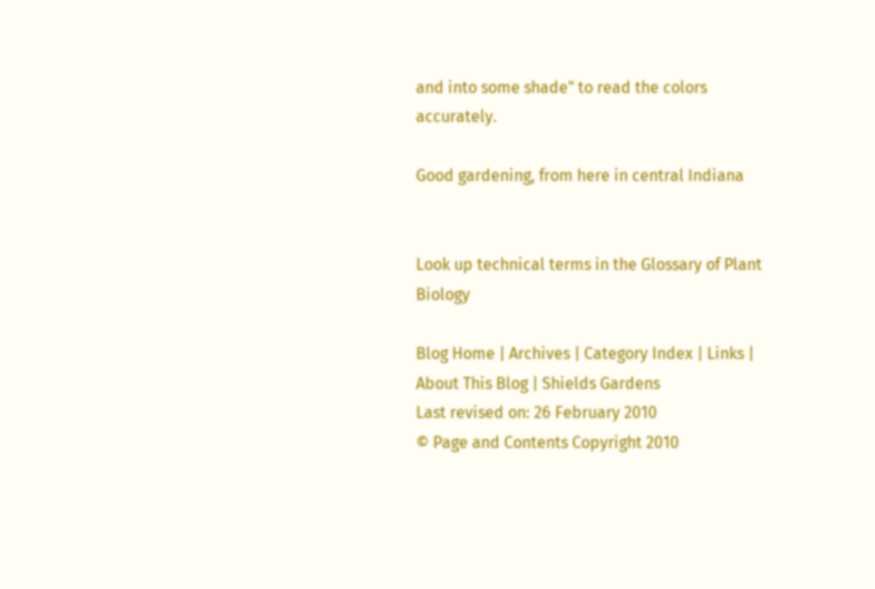and into some shade" to read the colors accurately.

Good gardening, from here in central Indiana


Look up technical terms in the Glossary of Plant Biology

Blog Home | Archives | Category Index | Links | About This Blog | Shields Gardens
Last revised on: 26 February 2010
© Page and Contents Copyright 2010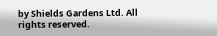by Shields Gardens Ltd. All rights reserved.